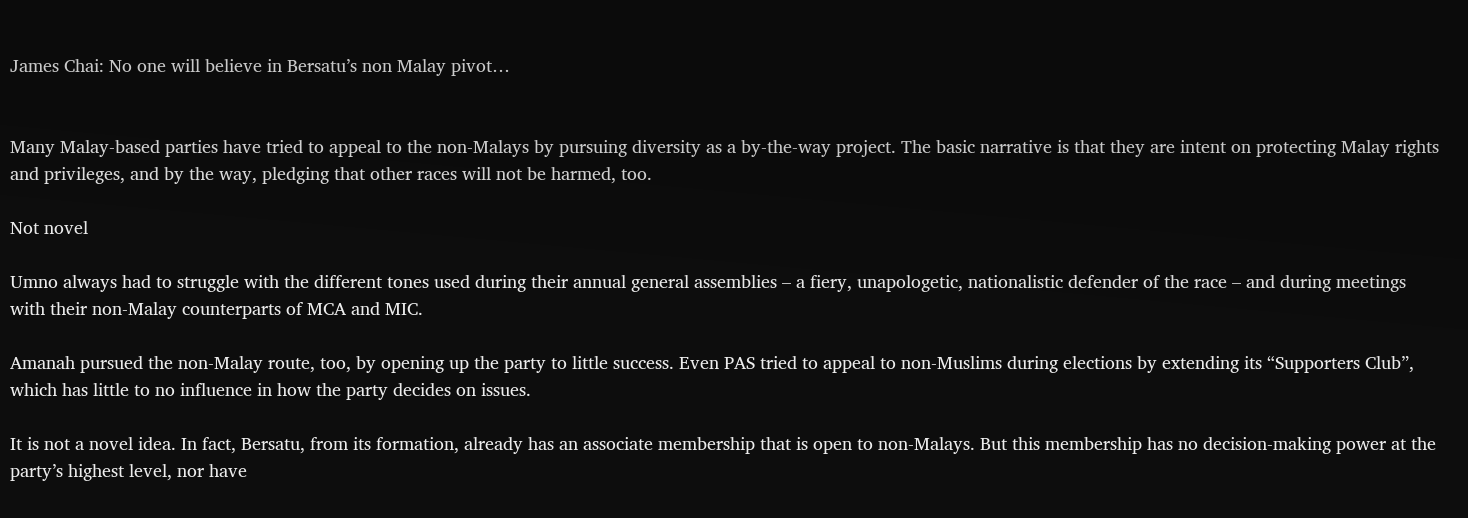James Chai: No one will believe in Bersatu’s non Malay pivot…


Many Malay-based parties have tried to appeal to the non-Malays by pursuing diversity as a by-the-way project. The basic narrative is that they are intent on protecting Malay rights and privileges, and by the way, pledging that other races will not be harmed, too.

Not novel

Umno always had to struggle with the different tones used during their annual general assemblies – a fiery, unapologetic, nationalistic defender of the race – and during meetings with their non-Malay counterparts of MCA and MIC.

Amanah pursued the non-Malay route, too, by opening up the party to little success. Even PAS tried to appeal to non-Muslims during elections by extending its “Supporters Club”, which has little to no influence in how the party decides on issues.

It is not a novel idea. In fact, Bersatu, from its formation, already has an associate membership that is open to non-Malays. But this membership has no decision-making power at the party’s highest level, nor have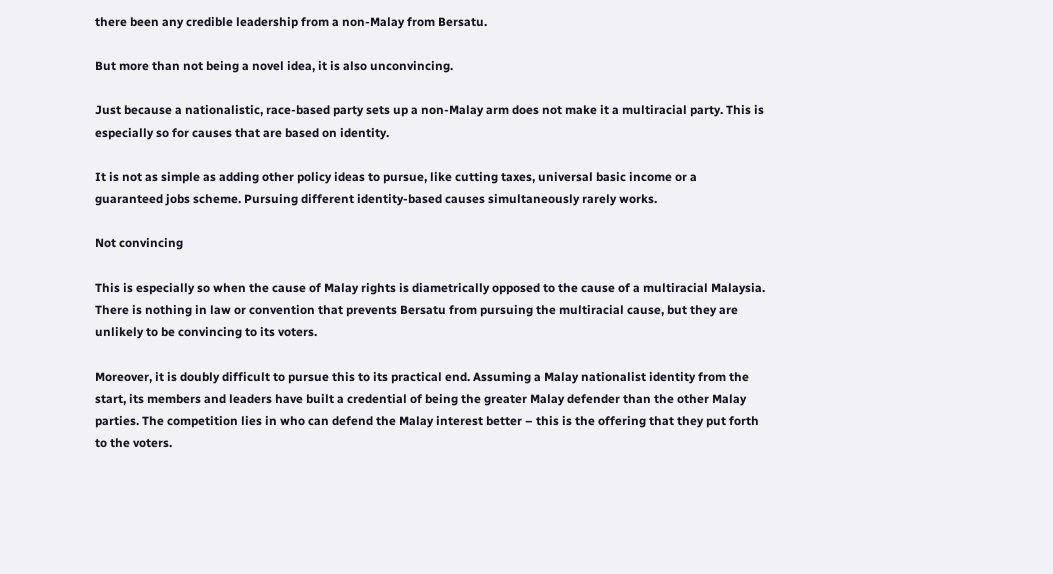there been any credible leadership from a non-Malay from Bersatu.

But more than not being a novel idea, it is also unconvincing.

Just because a nationalistic, race-based party sets up a non-Malay arm does not make it a multiracial party. This is especially so for causes that are based on identity.

It is not as simple as adding other policy ideas to pursue, like cutting taxes, universal basic income or a guaranteed jobs scheme. Pursuing different identity-based causes simultaneously rarely works.

Not convincing

This is especially so when the cause of Malay rights is diametrically opposed to the cause of a multiracial Malaysia. There is nothing in law or convention that prevents Bersatu from pursuing the multiracial cause, but they are unlikely to be convincing to its voters.

Moreover, it is doubly difficult to pursue this to its practical end. Assuming a Malay nationalist identity from the start, its members and leaders have built a credential of being the greater Malay defender than the other Malay parties. The competition lies in who can defend the Malay interest better – this is the offering that they put forth to the voters.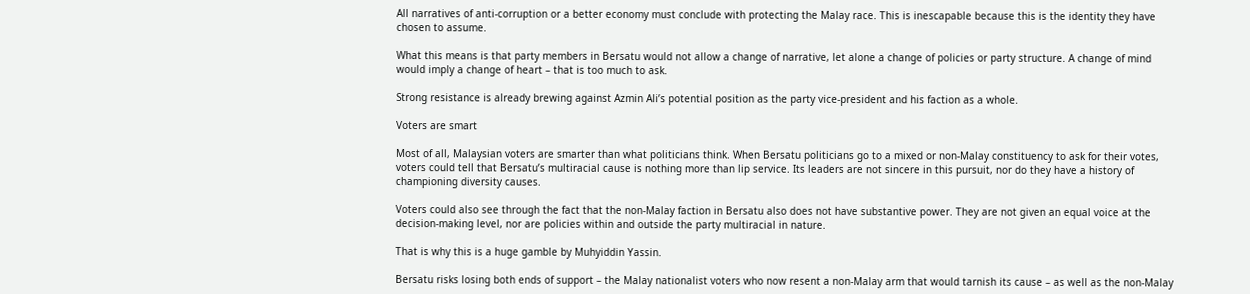All narratives of anti-corruption or a better economy must conclude with protecting the Malay race. This is inescapable because this is the identity they have chosen to assume.

What this means is that party members in Bersatu would not allow a change of narrative, let alone a change of policies or party structure. A change of mind would imply a change of heart – that is too much to ask.

Strong resistance is already brewing against Azmin Ali’s potential position as the party vice-president and his faction as a whole.

Voters are smart

Most of all, Malaysian voters are smarter than what politicians think. When Bersatu politicians go to a mixed or non-Malay constituency to ask for their votes, voters could tell that Bersatu’s multiracial cause is nothing more than lip service. Its leaders are not sincere in this pursuit, nor do they have a history of championing diversity causes.

Voters could also see through the fact that the non-Malay faction in Bersatu also does not have substantive power. They are not given an equal voice at the decision-making level, nor are policies within and outside the party multiracial in nature.

That is why this is a huge gamble by Muhyiddin Yassin.

Bersatu risks losing both ends of support – the Malay nationalist voters who now resent a non-Malay arm that would tarnish its cause – as well as the non-Malay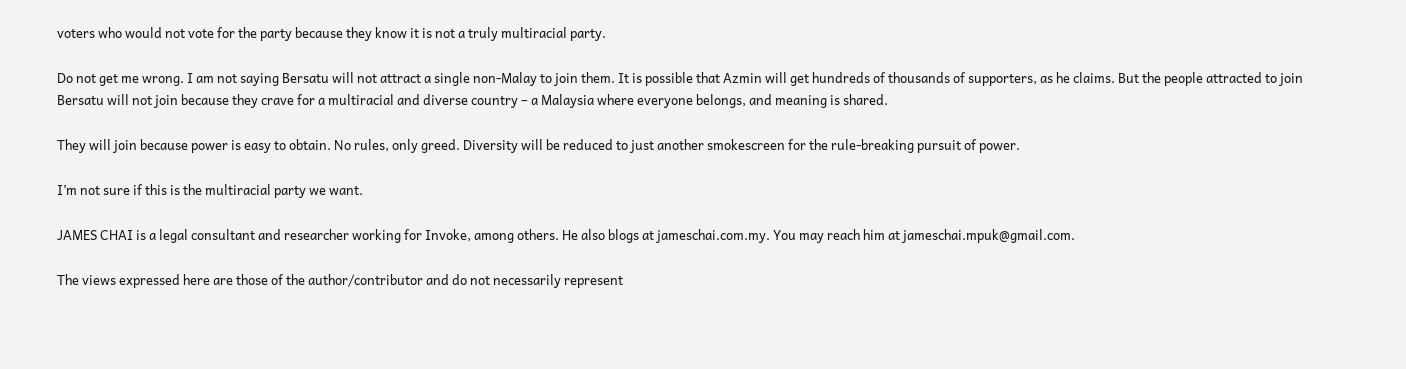voters who would not vote for the party because they know it is not a truly multiracial party.

Do not get me wrong. I am not saying Bersatu will not attract a single non-Malay to join them. It is possible that Azmin will get hundreds of thousands of supporters, as he claims. But the people attracted to join Bersatu will not join because they crave for a multiracial and diverse country – a Malaysia where everyone belongs, and meaning is shared.

They will join because power is easy to obtain. No rules, only greed. Diversity will be reduced to just another smokescreen for the rule-breaking pursuit of power.

I’m not sure if this is the multiracial party we want.

JAMES CHAI is a legal consultant and researcher working for Invoke, among others. He also blogs at jameschai.com.my. You may reach him at jameschai.mpuk@gmail.com.

The views expressed here are those of the author/contributor and do not necessarily represent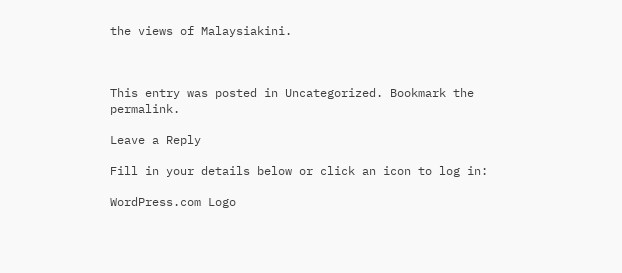the views of Malaysiakini.



This entry was posted in Uncategorized. Bookmark the permalink.

Leave a Reply

Fill in your details below or click an icon to log in:

WordPress.com Logo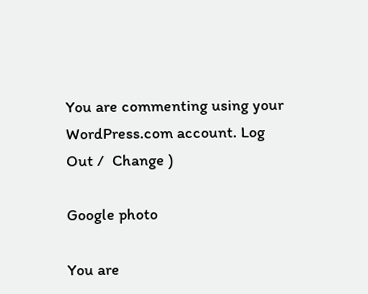You are commenting using your WordPress.com account. Log Out /  Change )

Google photo

You are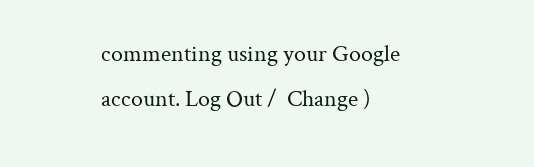commenting using your Google account. Log Out /  Change )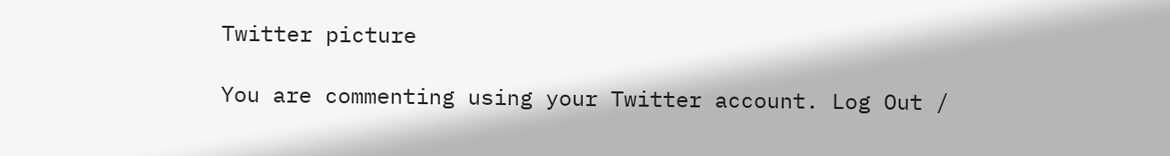Twitter picture

You are commenting using your Twitter account. Log Out /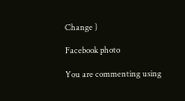Change )

Facebook photo

You are commenting using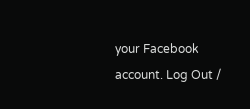your Facebook account. Log Out /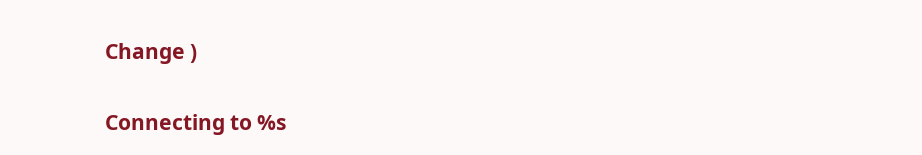Change )

Connecting to %s